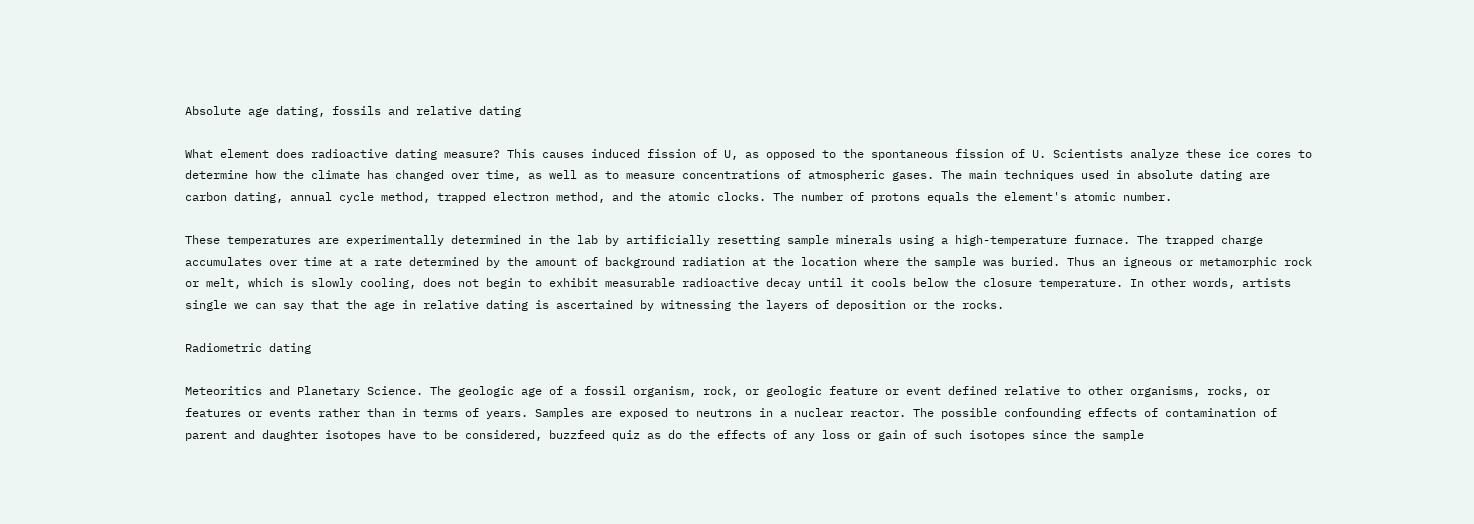Absolute age dating, fossils and relative dating

What element does radioactive dating measure? This causes induced fission of U, as opposed to the spontaneous fission of U. Scientists analyze these ice cores to determine how the climate has changed over time, as well as to measure concentrations of atmospheric gases. The main techniques used in absolute dating are carbon dating, annual cycle method, trapped electron method, and the atomic clocks. The number of protons equals the element's atomic number.

These temperatures are experimentally determined in the lab by artificially resetting sample minerals using a high-temperature furnace. The trapped charge accumulates over time at a rate determined by the amount of background radiation at the location where the sample was buried. Thus an igneous or metamorphic rock or melt, which is slowly cooling, does not begin to exhibit measurable radioactive decay until it cools below the closure temperature. In other words, artists single we can say that the age in relative dating is ascertained by witnessing the layers of deposition or the rocks.

Radiometric dating

Meteoritics and Planetary Science. The geologic age of a fossil organism, rock, or geologic feature or event defined relative to other organisms, rocks, or features or events rather than in terms of years. Samples are exposed to neutrons in a nuclear reactor. The possible confounding effects of contamination of parent and daughter isotopes have to be considered, buzzfeed quiz as do the effects of any loss or gain of such isotopes since the sample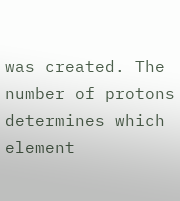was created. The number of protons determines which element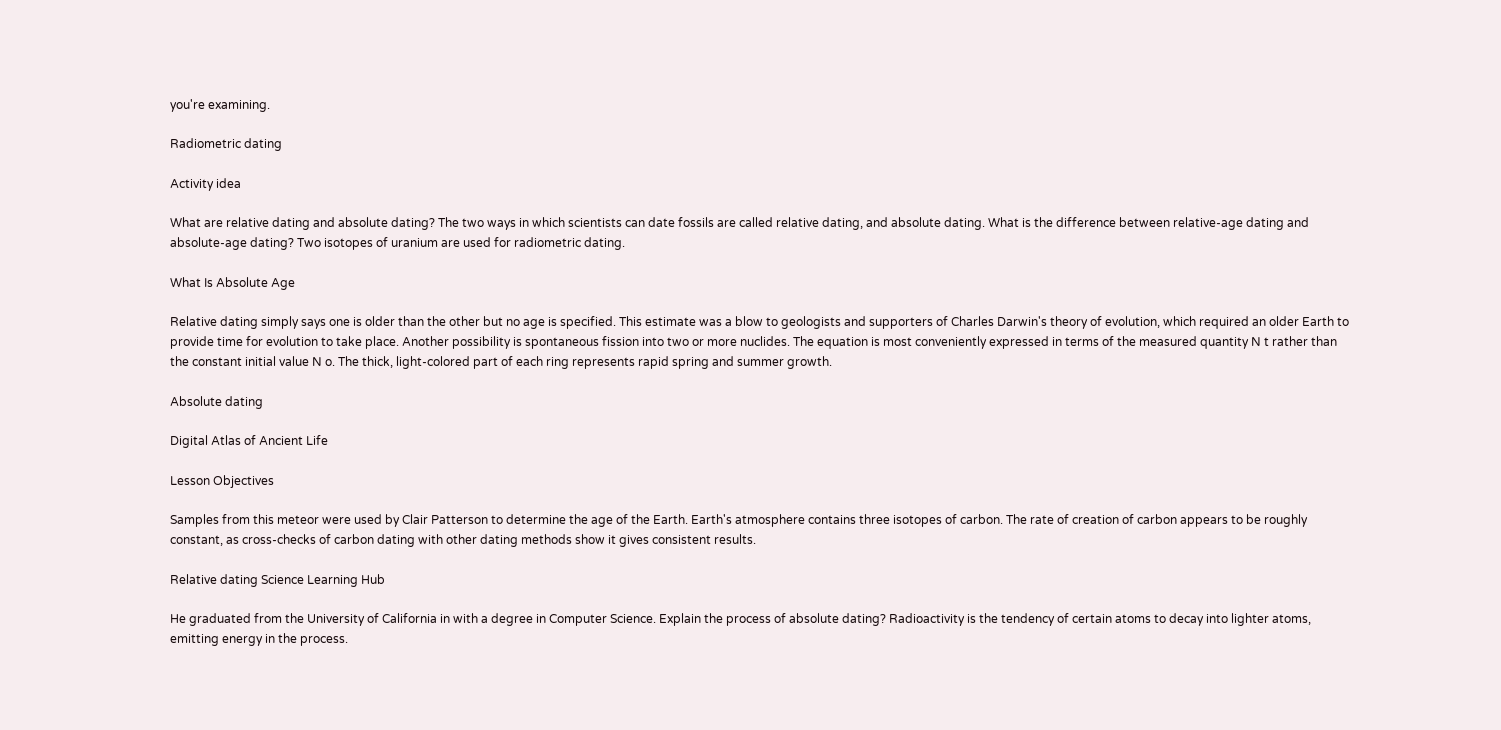you're examining.

Radiometric dating

Activity idea

What are relative dating and absolute dating? The two ways in which scientists can date fossils are called relative dating, and absolute dating. What is the difference between relative-age dating and absolute-age dating? Two isotopes of uranium are used for radiometric dating.

What Is Absolute Age

Relative dating simply says one is older than the other but no age is specified. This estimate was a blow to geologists and supporters of Charles Darwin's theory of evolution, which required an older Earth to provide time for evolution to take place. Another possibility is spontaneous fission into two or more nuclides. The equation is most conveniently expressed in terms of the measured quantity N t rather than the constant initial value N o. The thick, light-colored part of each ring represents rapid spring and summer growth.

Absolute dating

Digital Atlas of Ancient Life

Lesson Objectives

Samples from this meteor were used by Clair Patterson to determine the age of the Earth. Earth's atmosphere contains three isotopes of carbon. The rate of creation of carbon appears to be roughly constant, as cross-checks of carbon dating with other dating methods show it gives consistent results.

Relative dating Science Learning Hub

He graduated from the University of California in with a degree in Computer Science. Explain the process of absolute dating? Radioactivity is the tendency of certain atoms to decay into lighter atoms, emitting energy in the process.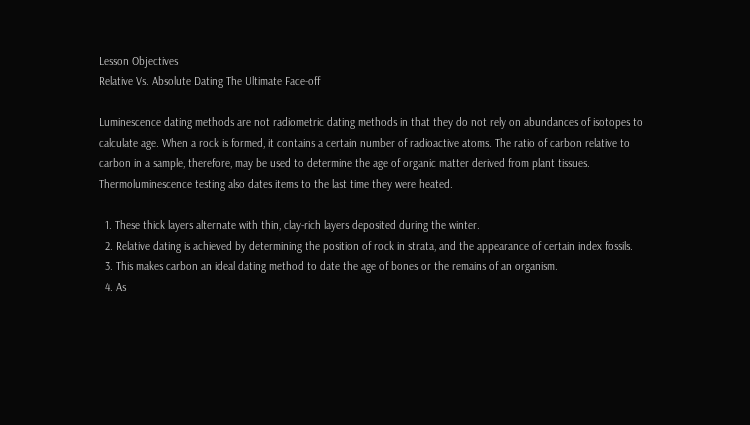Lesson Objectives
Relative Vs. Absolute Dating The Ultimate Face-off

Luminescence dating methods are not radiometric dating methods in that they do not rely on abundances of isotopes to calculate age. When a rock is formed, it contains a certain number of radioactive atoms. The ratio of carbon relative to carbon in a sample, therefore, may be used to determine the age of organic matter derived from plant tissues. Thermoluminescence testing also dates items to the last time they were heated.

  1. These thick layers alternate with thin, clay-rich layers deposited during the winter.
  2. Relative dating is achieved by determining the position of rock in strata, and the appearance of certain index fossils.
  3. This makes carbon an ideal dating method to date the age of bones or the remains of an organism.
  4. As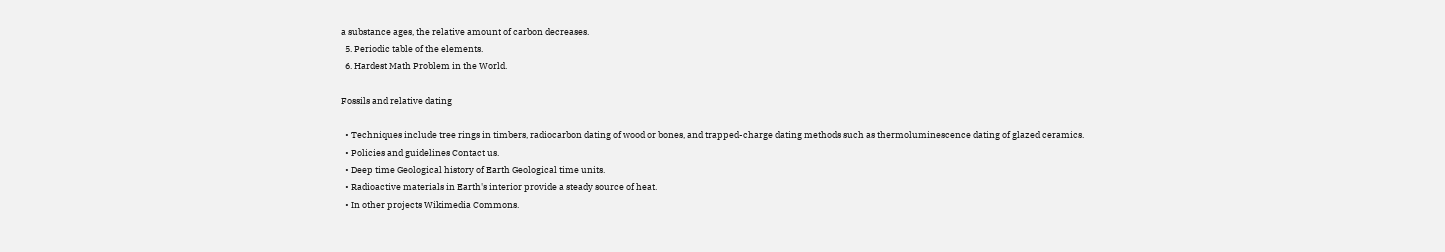a substance ages, the relative amount of carbon decreases.
  5. Periodic table of the elements.
  6. Hardest Math Problem in the World.

Fossils and relative dating

  • Techniques include tree rings in timbers, radiocarbon dating of wood or bones, and trapped-charge dating methods such as thermoluminescence dating of glazed ceramics.
  • Policies and guidelines Contact us.
  • Deep time Geological history of Earth Geological time units.
  • Radioactive materials in Earth's interior provide a steady source of heat.
  • In other projects Wikimedia Commons.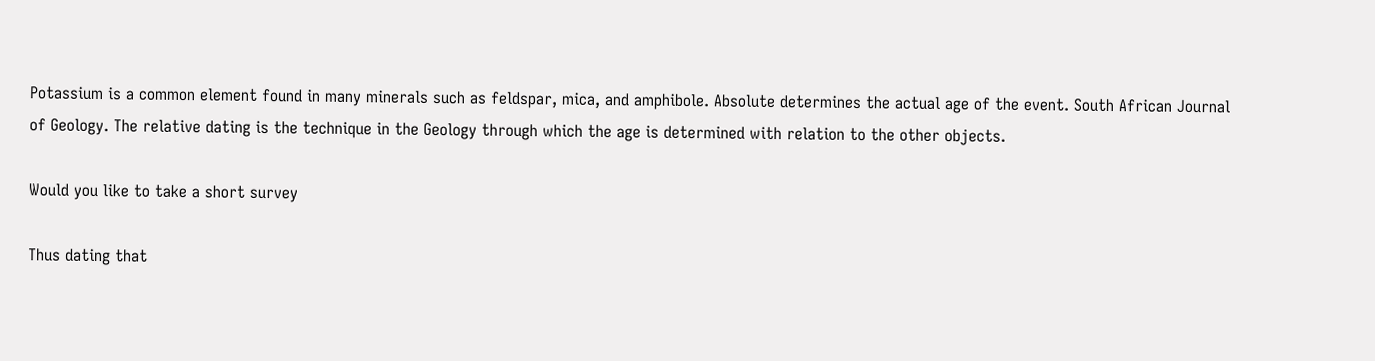Potassium is a common element found in many minerals such as feldspar, mica, and amphibole. Absolute determines the actual age of the event. South African Journal of Geology. The relative dating is the technique in the Geology through which the age is determined with relation to the other objects.

Would you like to take a short survey

Thus dating that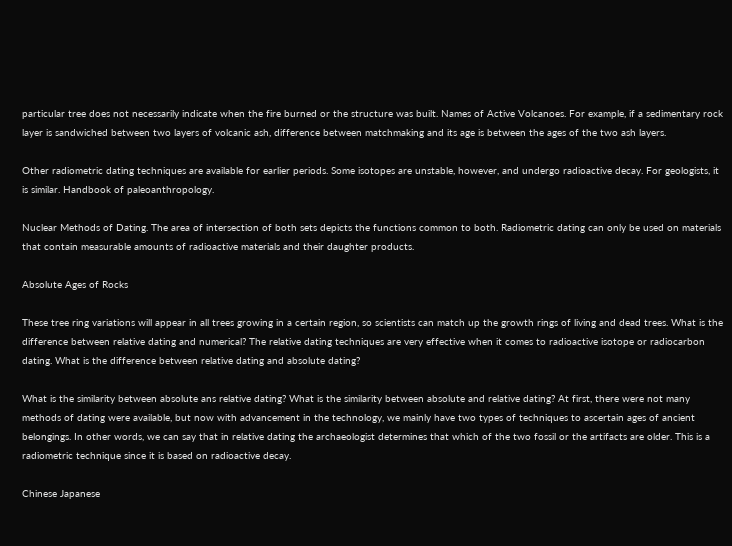particular tree does not necessarily indicate when the fire burned or the structure was built. Names of Active Volcanoes. For example, if a sedimentary rock layer is sandwiched between two layers of volcanic ash, difference between matchmaking and its age is between the ages of the two ash layers.

Other radiometric dating techniques are available for earlier periods. Some isotopes are unstable, however, and undergo radioactive decay. For geologists, it is similar. Handbook of paleoanthropology.

Nuclear Methods of Dating. The area of intersection of both sets depicts the functions common to both. Radiometric dating can only be used on materials that contain measurable amounts of radioactive materials and their daughter products.

Absolute Ages of Rocks

These tree ring variations will appear in all trees growing in a certain region, so scientists can match up the growth rings of living and dead trees. What is the difference between relative dating and numerical? The relative dating techniques are very effective when it comes to radioactive isotope or radiocarbon dating. What is the difference between relative dating and absolute dating?

What is the similarity between absolute ans relative dating? What is the similarity between absolute and relative dating? At first, there were not many methods of dating were available, but now with advancement in the technology, we mainly have two types of techniques to ascertain ages of ancient belongings. In other words, we can say that in relative dating the archaeologist determines that which of the two fossil or the artifacts are older. This is a radiometric technique since it is based on radioactive decay.

Chinese Japanese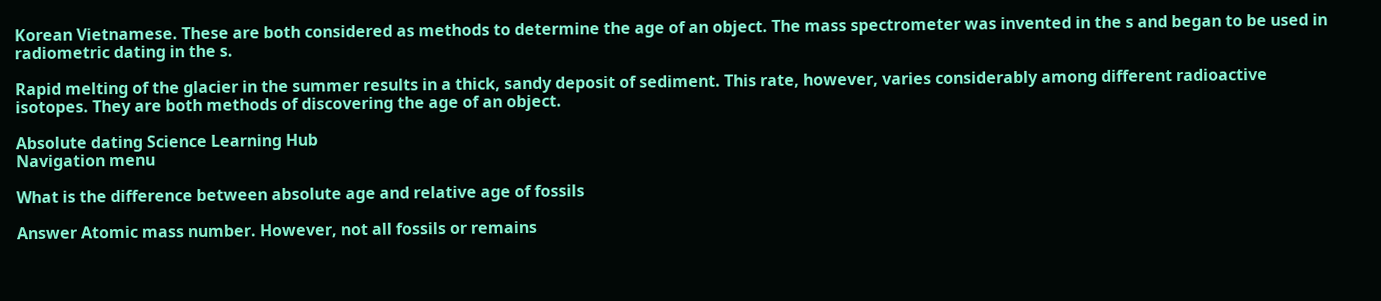Korean Vietnamese. These are both considered as methods to determine the age of an object. The mass spectrometer was invented in the s and began to be used in radiometric dating in the s.

Rapid melting of the glacier in the summer results in a thick, sandy deposit of sediment. This rate, however, varies considerably among different radioactive isotopes. They are both methods of discovering the age of an object.

Absolute dating Science Learning Hub
Navigation menu

What is the difference between absolute age and relative age of fossils

Answer Atomic mass number. However, not all fossils or remains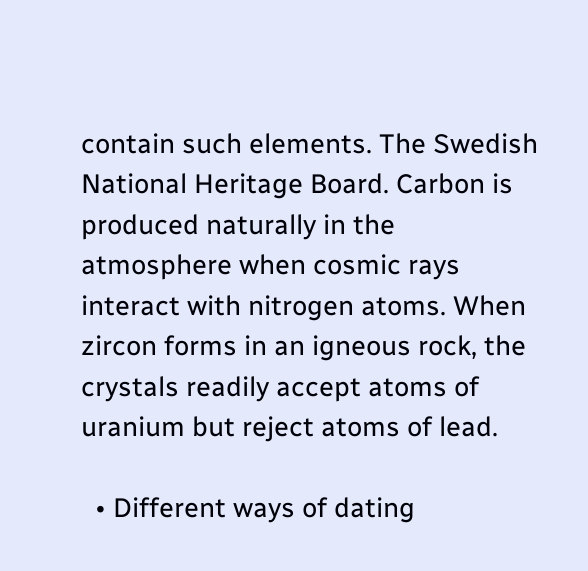contain such elements. The Swedish National Heritage Board. Carbon is produced naturally in the atmosphere when cosmic rays interact with nitrogen atoms. When zircon forms in an igneous rock, the crystals readily accept atoms of uranium but reject atoms of lead.

  • Different ways of dating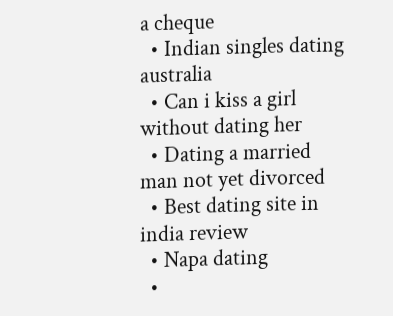a cheque
  • Indian singles dating australia
  • Can i kiss a girl without dating her
  • Dating a married man not yet divorced
  • Best dating site in india review
  • Napa dating
  •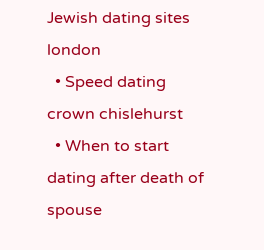Jewish dating sites london
  • Speed dating crown chislehurst
  • When to start dating after death of spouse